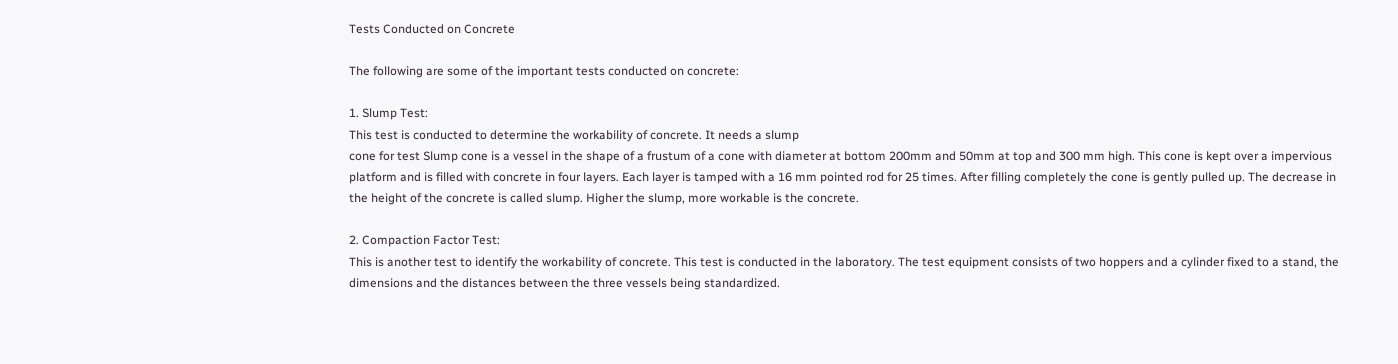Tests Conducted on Concrete

The following are some of the important tests conducted on concrete:

1. Slump Test:
This test is conducted to determine the workability of concrete. It needs a slump
cone for test Slump cone is a vessel in the shape of a frustum of a cone with diameter at bottom 200mm and 50mm at top and 300 mm high. This cone is kept over a impervious platform and is filled with concrete in four layers. Each layer is tamped with a 16 mm pointed rod for 25 times. After filling completely the cone is gently pulled up. The decrease in the height of the concrete is called slump. Higher the slump, more workable is the concrete.

2. Compaction Factor Test:
This is another test to identify the workability of concrete. This test is conducted in the laboratory. The test equipment consists of two hoppers and a cylinder fixed to a stand, the dimensions and the distances between the three vessels being standardized.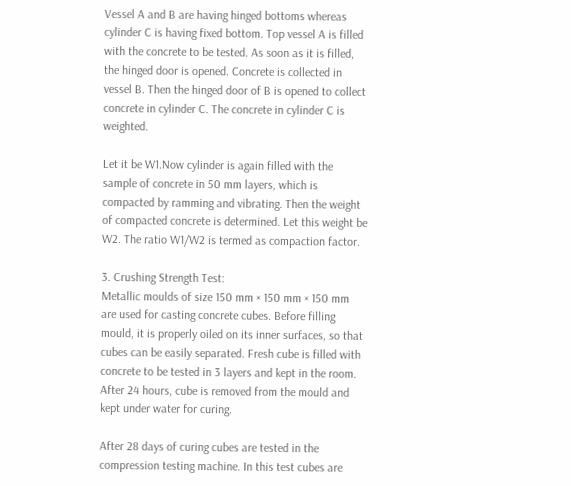Vessel A and B are having hinged bottoms whereas cylinder C is having fixed bottom. Top vessel A is filled with the concrete to be tested. As soon as it is filled, the hinged door is opened. Concrete is collected in vessel B. Then the hinged door of B is opened to collect concrete in cylinder C. The concrete in cylinder C is weighted.

Let it be W1.Now cylinder is again filled with the sample of concrete in 50 mm layers, which is compacted by ramming and vibrating. Then the weight of compacted concrete is determined. Let this weight be W2. The ratio W1/W2 is termed as compaction factor.

3. Crushing Strength Test:
Metallic moulds of size 150 mm × 150 mm × 150 mm are used for casting concrete cubes. Before filling mould, it is properly oiled on its inner surfaces, so that cubes can be easily separated. Fresh cube is filled with concrete to be tested in 3 layers and kept in the room. After 24 hours, cube is removed from the mould and kept under water for curing.

After 28 days of curing cubes are tested in the compression testing machine. In this test cubes are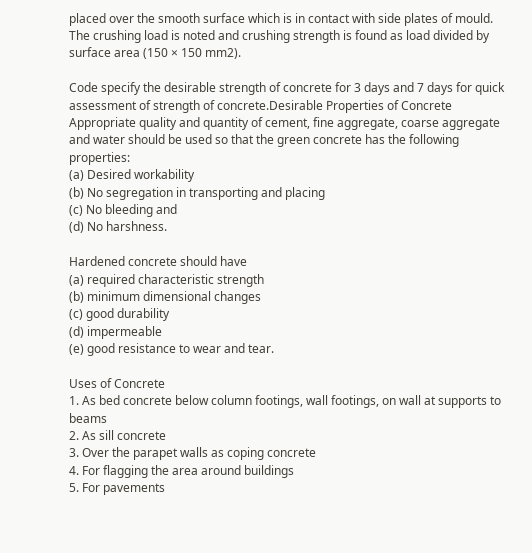placed over the smooth surface which is in contact with side plates of mould. The crushing load is noted and crushing strength is found as load divided by surface area (150 × 150 mm2).

Code specify the desirable strength of concrete for 3 days and 7 days for quick assessment of strength of concrete.Desirable Properties of Concrete Appropriate quality and quantity of cement, fine aggregate, coarse aggregate and water should be used so that the green concrete has the following properties:
(a) Desired workability
(b) No segregation in transporting and placing
(c) No bleeding and
(d) No harshness.

Hardened concrete should have
(a) required characteristic strength
(b) minimum dimensional changes
(c) good durability
(d) impermeable
(e) good resistance to wear and tear.

Uses of Concrete
1. As bed concrete below column footings, wall footings, on wall at supports to beams
2. As sill concrete
3. Over the parapet walls as coping concrete
4. For flagging the area around buildings
5. For pavements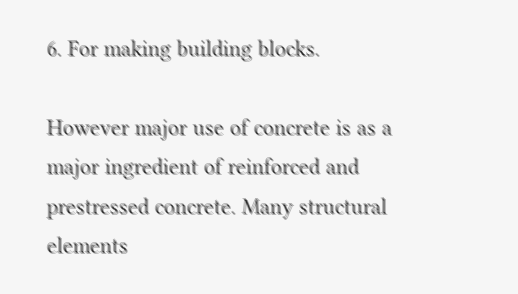6. For making building blocks.

However major use of concrete is as a major ingredient of reinforced and prestressed concrete. Many structural elements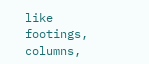like footings, columns,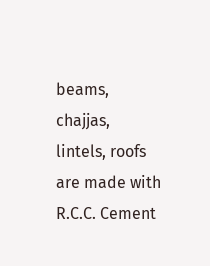beams, chajjas, lintels, roofs are made with R.C.C. Cement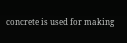concrete is used for making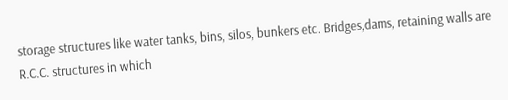storage structures like water tanks, bins, silos, bunkers etc. Bridges,dams, retaining walls are R.C.C. structures in which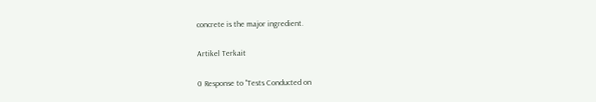concrete is the major ingredient.

Artikel Terkait

0 Response to "Tests Conducted on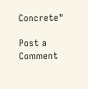Concrete"

Post a Comment